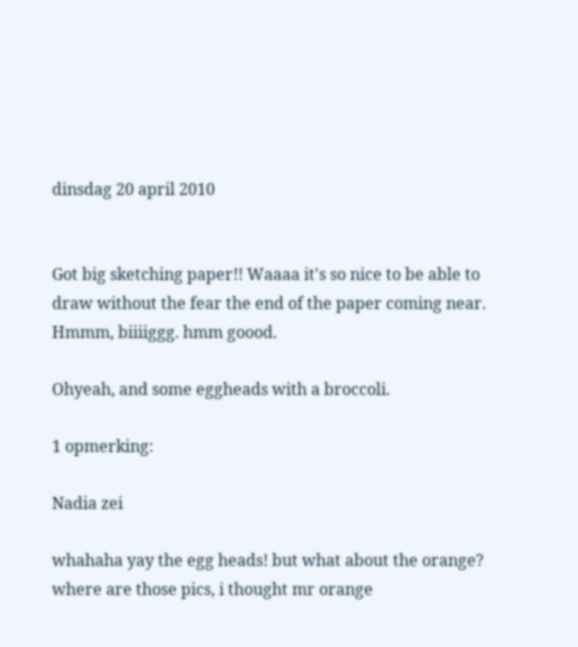dinsdag 20 april 2010


Got big sketching paper!! Waaaa it's so nice to be able to draw without the fear the end of the paper coming near. Hmmm, biiiiggg. hmm goood.

Ohyeah, and some eggheads with a broccoli.

1 opmerking:

Nadia zei

whahaha yay the egg heads! but what about the orange? where are those pics, i thought mr orange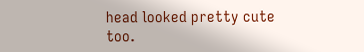head looked pretty cute too.